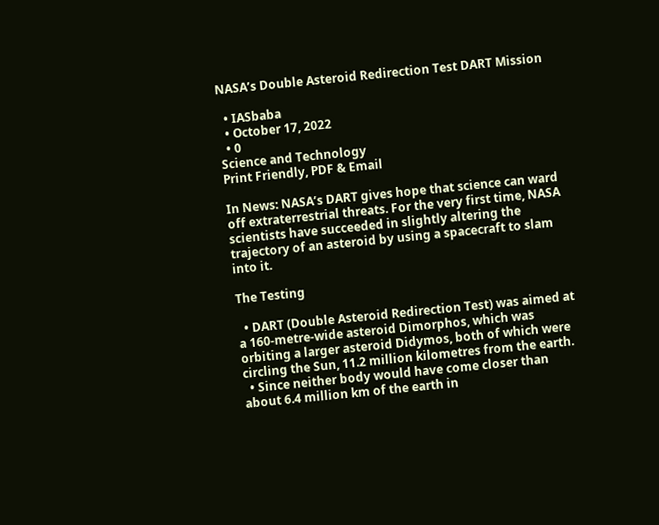NASA’s Double Asteroid Redirection Test DART Mission

  • IASbaba
  • October 17, 2022
  • 0
Science and Technology
Print Friendly, PDF & Email

In News: NASA’s DART gives hope that science can ward off extraterrestrial threats. For the very first time, NASA scientists have succeeded in slightly altering the trajectory of an asteroid by using a spacecraft to slam into it.

The Testing

  • DART (Double Asteroid Redirection Test) was aimed at a 160-metre-wide asteroid Dimorphos, which was orbiting a larger asteroid Didymos, both of which were circling the Sun, 11.2 million kilometres from the earth.
  • Since neither body would have come closer than about 6.4 million km of the earth in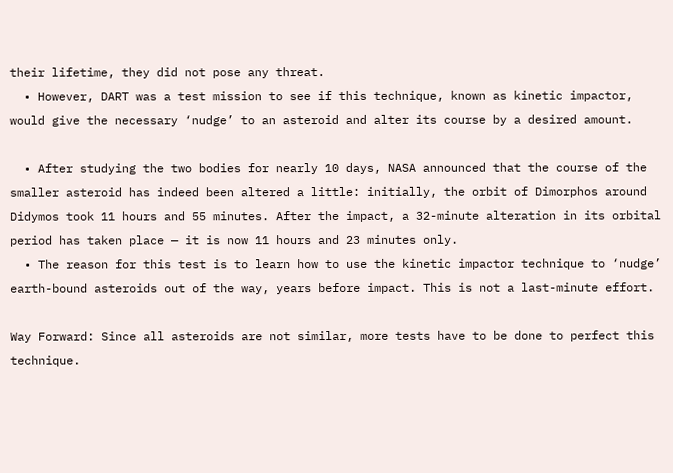their lifetime, they did not pose any threat.
  • However, DART was a test mission to see if this technique, known as kinetic impactor, would give the necessary ‘nudge’ to an asteroid and alter its course by a desired amount.

  • After studying the two bodies for nearly 10 days, NASA announced that the course of the smaller asteroid has indeed been altered a little: initially, the orbit of Dimorphos around Didymos took 11 hours and 55 minutes. After the impact, a 32-minute alteration in its orbital period has taken place — it is now 11 hours and 23 minutes only.
  • The reason for this test is to learn how to use the kinetic impactor technique to ‘nudge’ earth-bound asteroids out of the way, years before impact. This is not a last-minute effort.

Way Forward: Since all asteroids are not similar, more tests have to be done to perfect this technique.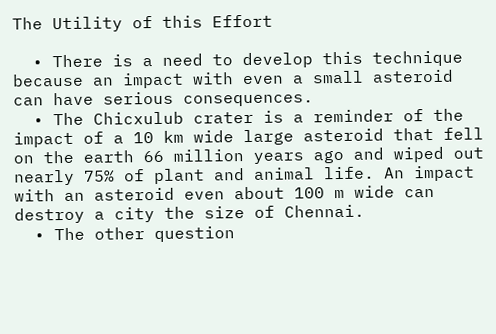The Utility of this Effort

  • There is a need to develop this technique because an impact with even a small asteroid can have serious consequences.
  • The Chicxulub crater is a reminder of the impact of a 10 km wide large asteroid that fell on the earth 66 million years ago and wiped out nearly 75% of plant and animal life. An impact with an asteroid even about 100 m wide can destroy a city the size of Chennai.
  • The other question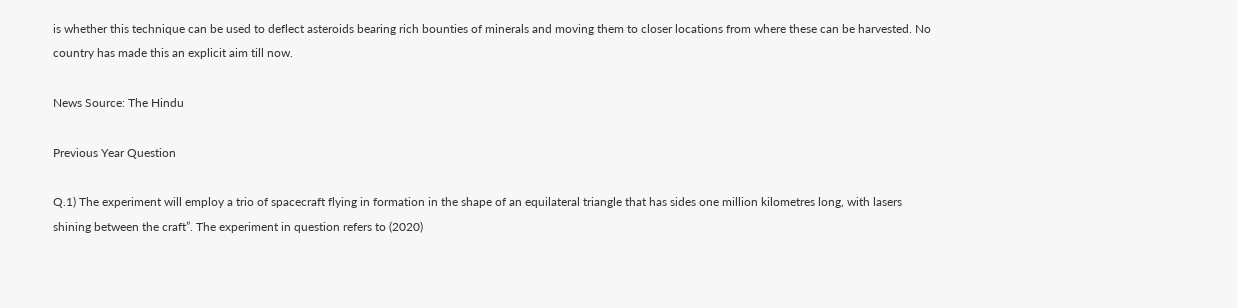is whether this technique can be used to deflect asteroids bearing rich bounties of minerals and moving them to closer locations from where these can be harvested. No country has made this an explicit aim till now.

News Source: The Hindu

Previous Year Question

Q.1) The experiment will employ a trio of spacecraft flying in formation in the shape of an equilateral triangle that has sides one million kilometres long, with lasers shining between the craft”. The experiment in question refers to (2020)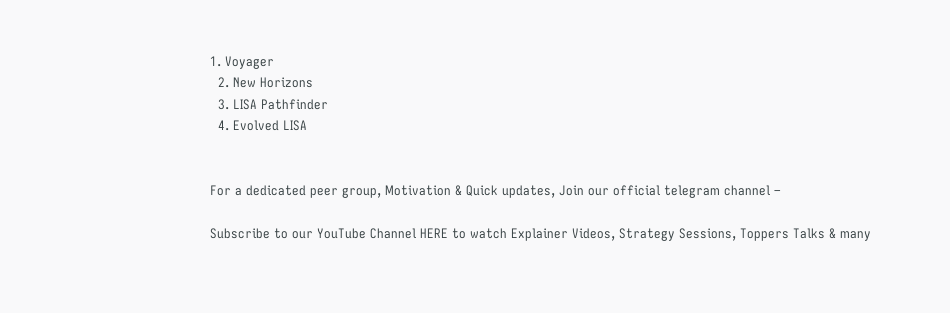1. Voyager
  2. New Horizons
  3. LISA Pathfinder
  4. Evolved LISA


For a dedicated peer group, Motivation & Quick updates, Join our official telegram channel –

Subscribe to our YouTube Channel HERE to watch Explainer Videos, Strategy Sessions, Toppers Talks & many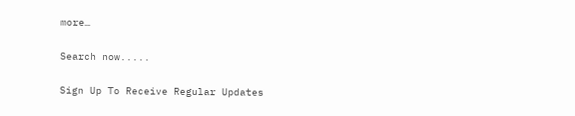more…

Search now.....

Sign Up To Receive Regular Updates